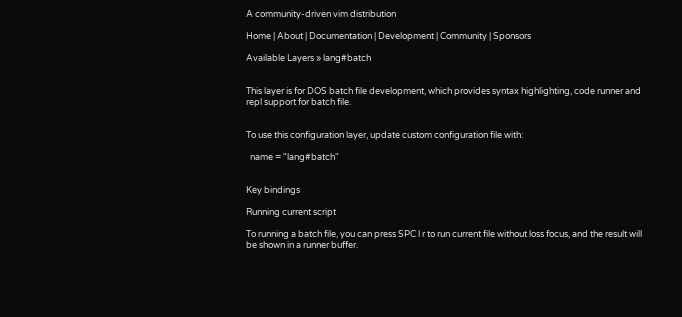A community-driven vim distribution

Home | About | Documentation | Development | Community | Sponsors

Available Layers » lang#batch


This layer is for DOS batch file development, which provides syntax highlighting, code runner and repl support for batch file.


To use this configuration layer, update custom configuration file with:

  name = "lang#batch"


Key bindings

Running current script

To running a batch file, you can press SPC l r to run current file without loss focus, and the result will be shown in a runner buffer.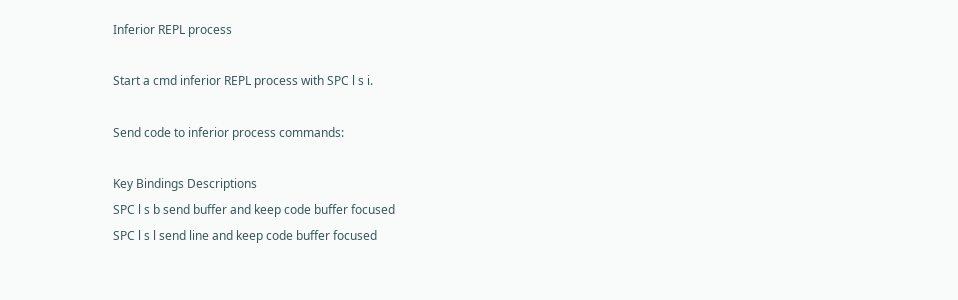Inferior REPL process

Start a cmd inferior REPL process with SPC l s i.

Send code to inferior process commands:

Key Bindings Descriptions
SPC l s b send buffer and keep code buffer focused
SPC l s l send line and keep code buffer focused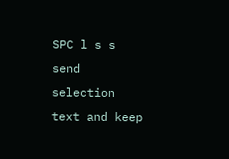SPC l s s send selection text and keep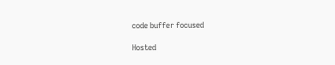code buffer focused

Hosted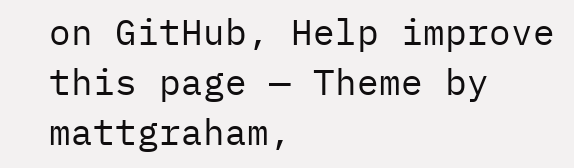on GitHub, Help improve this page — Theme by mattgraham,